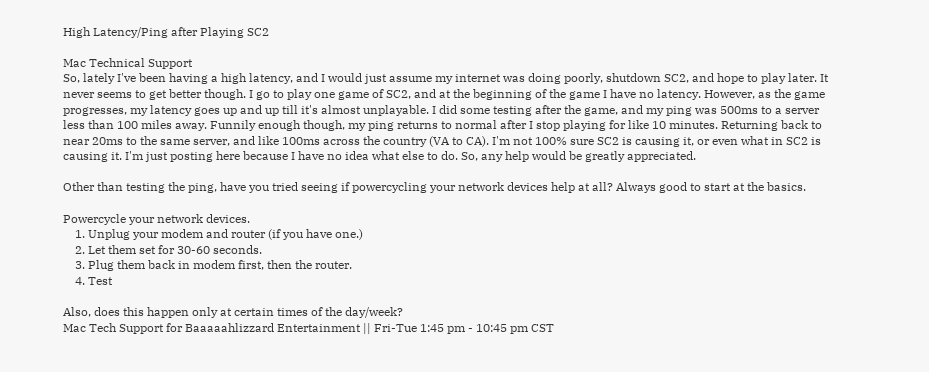High Latency/Ping after Playing SC2

Mac Technical Support
So, lately I've been having a high latency, and I would just assume my internet was doing poorly, shutdown SC2, and hope to play later. It never seems to get better though. I go to play one game of SC2, and at the beginning of the game I have no latency. However, as the game progresses, my latency goes up and up till it's almost unplayable. I did some testing after the game, and my ping was 500ms to a server less than 100 miles away. Funnily enough though, my ping returns to normal after I stop playing for like 10 minutes. Returning back to near 20ms to the same server, and like 100ms across the country (VA to CA). I'm not 100% sure SC2 is causing it, or even what in SC2 is causing it. I'm just posting here because I have no idea what else to do. So, any help would be greatly appreciated.

Other than testing the ping, have you tried seeing if powercycling your network devices help at all? Always good to start at the basics.

Powercycle your network devices.
    1. Unplug your modem and router (if you have one.)
    2. Let them set for 30-60 seconds.
    3. Plug them back in modem first, then the router.
    4. Test

Also, does this happen only at certain times of the day/week?
Mac Tech Support for Baaaaahlizzard Entertainment || Fri-Tue 1:45 pm - 10:45 pm CST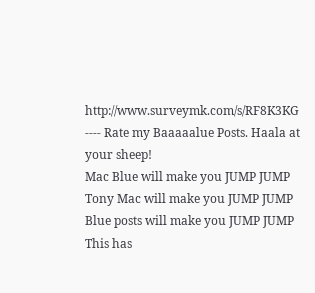http://www.surveymk.com/s/RF8K3KG ---- Rate my Baaaaalue Posts. Haala at your sheep!
Mac Blue will make you JUMP JUMP
Tony Mac will make you JUMP JUMP
Blue posts will make you JUMP JUMP
This has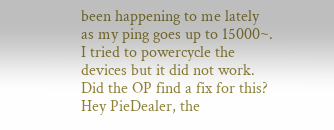been happening to me lately as my ping goes up to 15000~. I tried to powercycle the devices but it did not work. Did the OP find a fix for this?
Hey PieDealer, the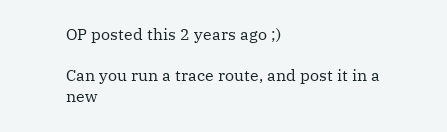OP posted this 2 years ago ;)

Can you run a trace route, and post it in a new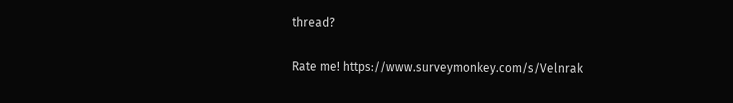thread?

Rate me! https://www.surveymonkey.com/s/Velnrak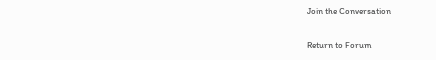Join the Conversation

Return to Forum